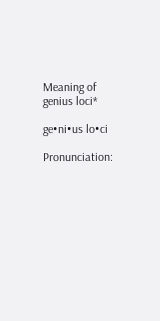Meaning of genius loci*

ge•ni•us lo•ci

Pronunciation: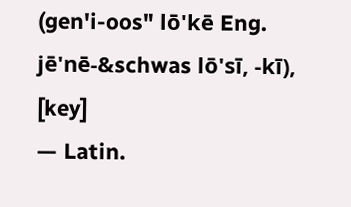(gen'i-oos" lō'kē Eng. jē'nē-&schwas lō'sī, -kī), [key]
— Latin.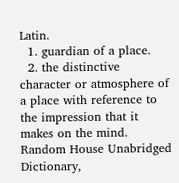Latin.
  1. guardian of a place.
  2. the distinctive character or atmosphere of a place with reference to the impression that it makes on the mind.
Random House Unabridged Dictionary,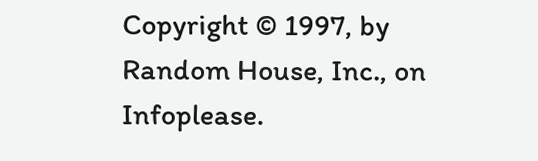Copyright © 1997, by Random House, Inc., on Infoplease.